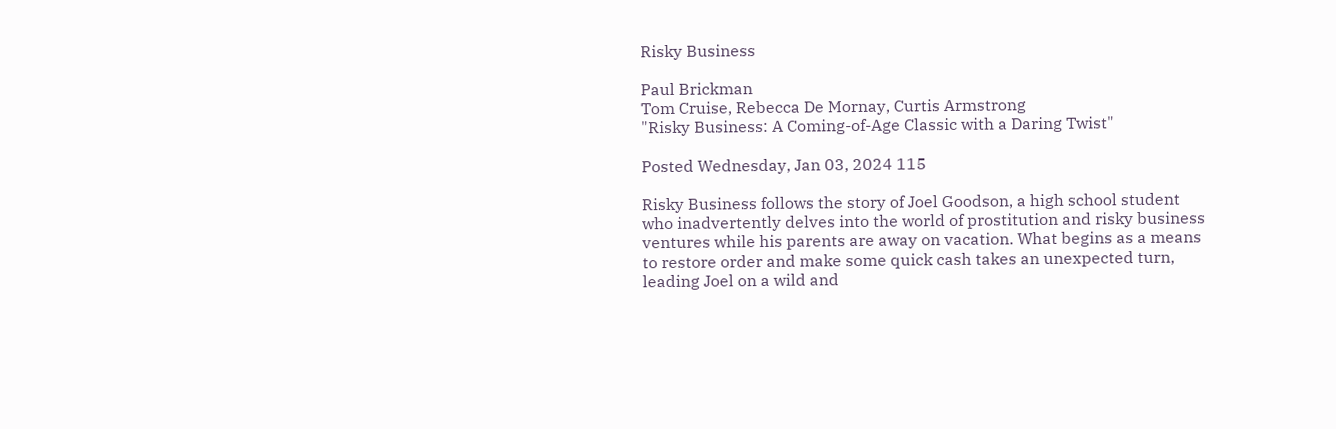Risky Business

Paul Brickman
Tom Cruise, Rebecca De Mornay, Curtis Armstrong
"Risky Business: A Coming-of-Age Classic with a Daring Twist"

Posted Wednesday, Jan 03, 2024 115

Risky Business follows the story of Joel Goodson, a high school student who inadvertently delves into the world of prostitution and risky business ventures while his parents are away on vacation. What begins as a means to restore order and make some quick cash takes an unexpected turn, leading Joel on a wild and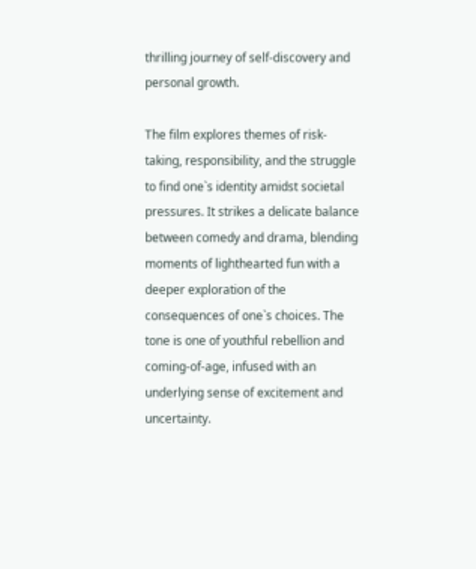thrilling journey of self-discovery and personal growth.

The film explores themes of risk-taking, responsibility, and the struggle to find one`s identity amidst societal pressures. It strikes a delicate balance between comedy and drama, blending moments of lighthearted fun with a deeper exploration of the consequences of one`s choices. The tone is one of youthful rebellion and coming-of-age, infused with an underlying sense of excitement and uncertainty.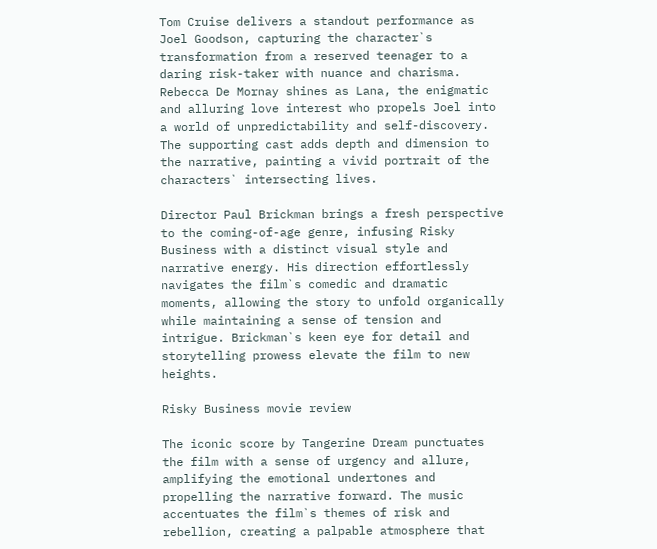Tom Cruise delivers a standout performance as Joel Goodson, capturing the character`s transformation from a reserved teenager to a daring risk-taker with nuance and charisma. Rebecca De Mornay shines as Lana, the enigmatic and alluring love interest who propels Joel into a world of unpredictability and self-discovery. The supporting cast adds depth and dimension to the narrative, painting a vivid portrait of the characters` intersecting lives.

Director Paul Brickman brings a fresh perspective to the coming-of-age genre, infusing Risky Business with a distinct visual style and narrative energy. His direction effortlessly navigates the film`s comedic and dramatic moments, allowing the story to unfold organically while maintaining a sense of tension and intrigue. Brickman`s keen eye for detail and storytelling prowess elevate the film to new heights.

Risky Business movie review

The iconic score by Tangerine Dream punctuates the film with a sense of urgency and allure, amplifying the emotional undertones and propelling the narrative forward. The music accentuates the film`s themes of risk and rebellion, creating a palpable atmosphere that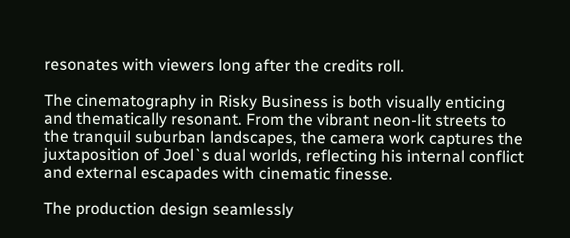resonates with viewers long after the credits roll.

The cinematography in Risky Business is both visually enticing and thematically resonant. From the vibrant neon-lit streets to the tranquil suburban landscapes, the camera work captures the juxtaposition of Joel`s dual worlds, reflecting his internal conflict and external escapades with cinematic finesse.

The production design seamlessly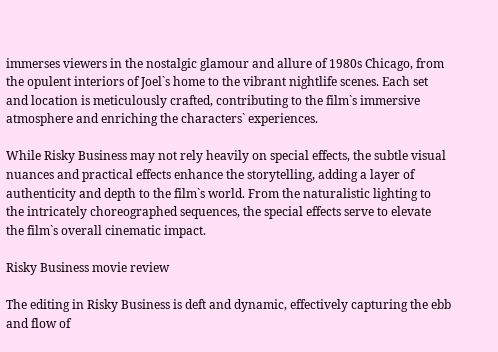immerses viewers in the nostalgic glamour and allure of 1980s Chicago, from the opulent interiors of Joel`s home to the vibrant nightlife scenes. Each set and location is meticulously crafted, contributing to the film`s immersive atmosphere and enriching the characters` experiences.

While Risky Business may not rely heavily on special effects, the subtle visual nuances and practical effects enhance the storytelling, adding a layer of authenticity and depth to the film`s world. From the naturalistic lighting to the intricately choreographed sequences, the special effects serve to elevate the film`s overall cinematic impact.

Risky Business movie review

The editing in Risky Business is deft and dynamic, effectively capturing the ebb and flow of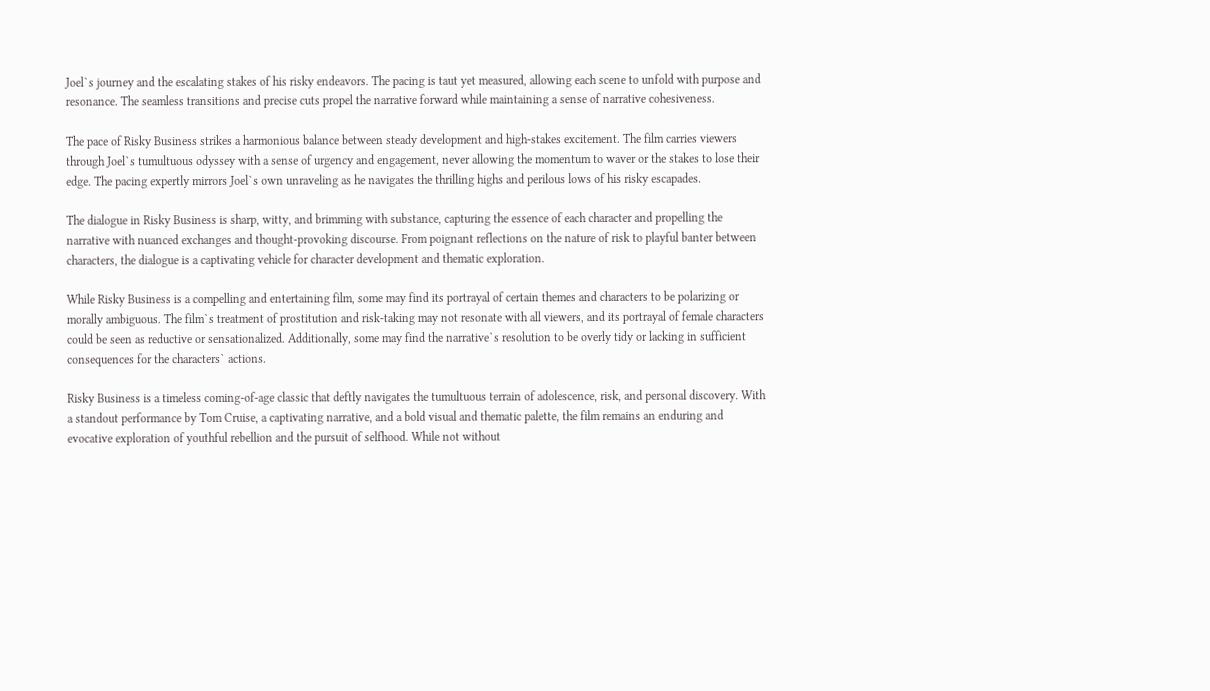Joel`s journey and the escalating stakes of his risky endeavors. The pacing is taut yet measured, allowing each scene to unfold with purpose and resonance. The seamless transitions and precise cuts propel the narrative forward while maintaining a sense of narrative cohesiveness.

The pace of Risky Business strikes a harmonious balance between steady development and high-stakes excitement. The film carries viewers through Joel`s tumultuous odyssey with a sense of urgency and engagement, never allowing the momentum to waver or the stakes to lose their edge. The pacing expertly mirrors Joel`s own unraveling as he navigates the thrilling highs and perilous lows of his risky escapades.

The dialogue in Risky Business is sharp, witty, and brimming with substance, capturing the essence of each character and propelling the narrative with nuanced exchanges and thought-provoking discourse. From poignant reflections on the nature of risk to playful banter between characters, the dialogue is a captivating vehicle for character development and thematic exploration.

While Risky Business is a compelling and entertaining film, some may find its portrayal of certain themes and characters to be polarizing or morally ambiguous. The film`s treatment of prostitution and risk-taking may not resonate with all viewers, and its portrayal of female characters could be seen as reductive or sensationalized. Additionally, some may find the narrative`s resolution to be overly tidy or lacking in sufficient consequences for the characters` actions.

Risky Business is a timeless coming-of-age classic that deftly navigates the tumultuous terrain of adolescence, risk, and personal discovery. With a standout performance by Tom Cruise, a captivating narrative, and a bold visual and thematic palette, the film remains an enduring and evocative exploration of youthful rebellion and the pursuit of selfhood. While not without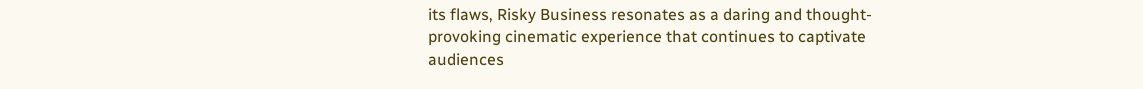its flaws, Risky Business resonates as a daring and thought-provoking cinematic experience that continues to captivate audiences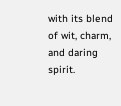with its blend of wit, charm, and daring spirit.